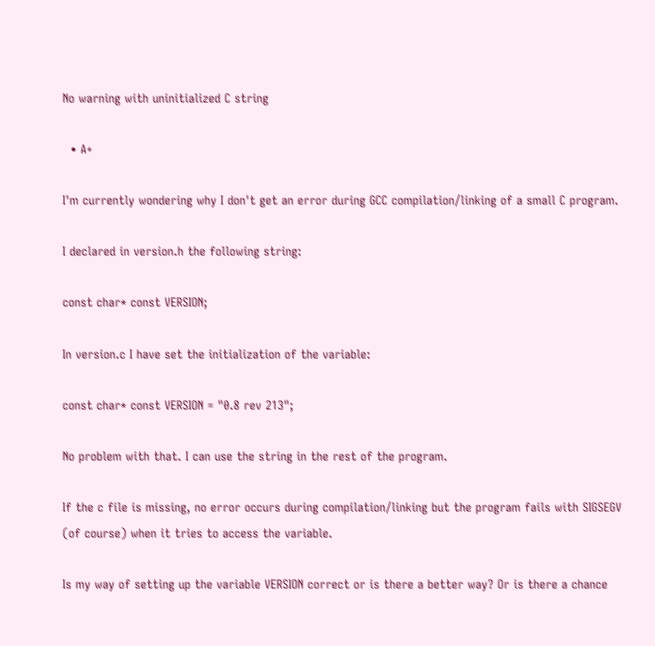No warning with uninitialized C string

  • A+

I'm currently wondering why I don't get an error during GCC compilation/linking of a small C program.

I declared in version.h the following string:

const char* const VERSION;

In version.c I have set the initialization of the variable:

const char* const VERSION = "0.8 rev 213";

No problem with that. I can use the string in the rest of the program.

If the c file is missing, no error occurs during compilation/linking but the program fails with SIGSEGV (of course) when it tries to access the variable.

Is my way of setting up the variable VERSION correct or is there a better way? Or is there a chance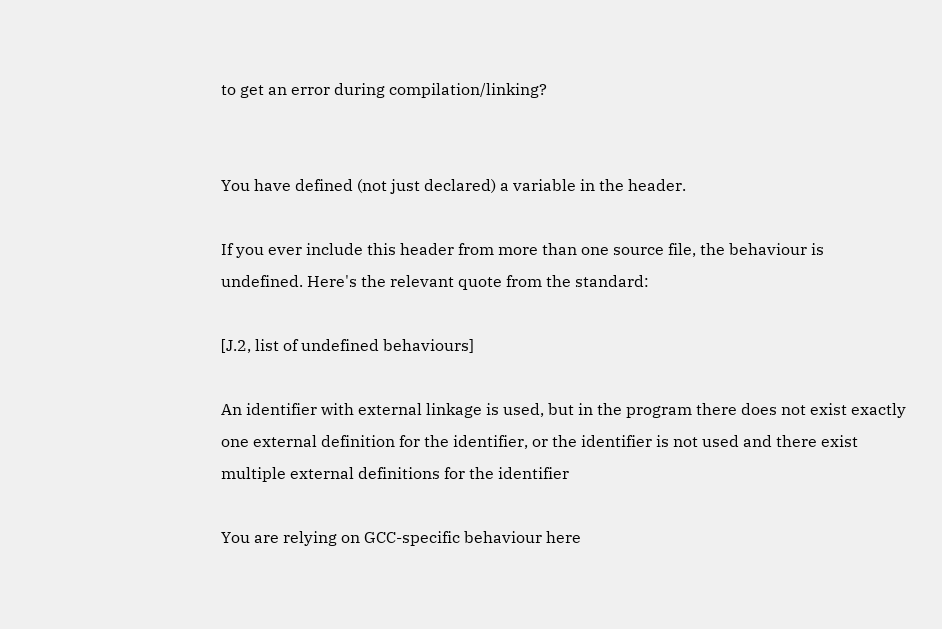to get an error during compilation/linking?


You have defined (not just declared) a variable in the header.

If you ever include this header from more than one source file, the behaviour is undefined. Here's the relevant quote from the standard:

[J.2, list of undefined behaviours]

An identifier with external linkage is used, but in the program there does not exist exactly one external definition for the identifier, or the identifier is not used and there exist multiple external definitions for the identifier

You are relying on GCC-specific behaviour here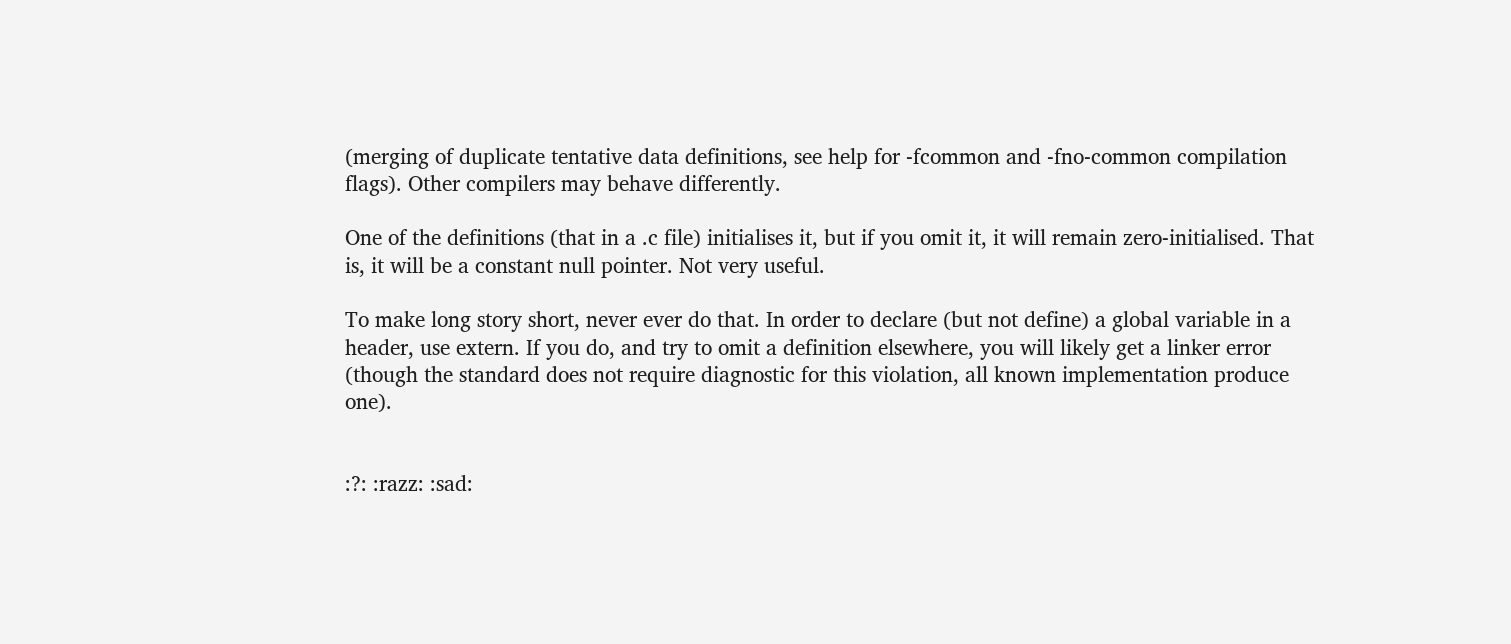(merging of duplicate tentative data definitions, see help for -fcommon and -fno-common compilation flags). Other compilers may behave differently.

One of the definitions (that in a .c file) initialises it, but if you omit it, it will remain zero-initialised. That is, it will be a constant null pointer. Not very useful.

To make long story short, never ever do that. In order to declare (but not define) a global variable in a header, use extern. If you do, and try to omit a definition elsewhere, you will likely get a linker error (though the standard does not require diagnostic for this violation, all known implementation produce one).


:?: :razz: :sad: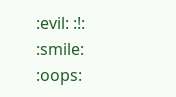:evil: :!: :smile: :oops: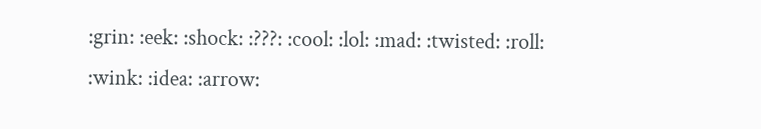:grin: :eek: :shock: :???: :cool: :lol: :mad: :twisted: :roll: :wink: :idea: :arrow: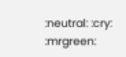:neutral: :cry: :mrgreen: